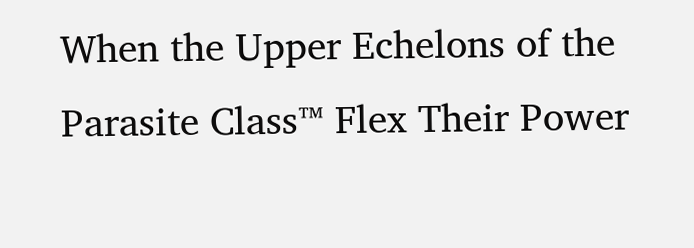When the Upper Echelons of the Parasite Class™ Flex Their Power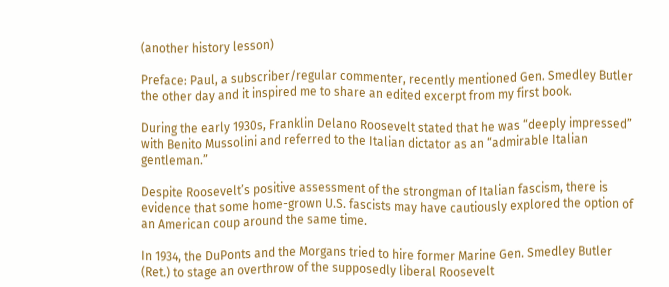(another history lesson)

Preface: Paul, a subscriber/regular commenter, recently mentioned Gen. Smedley Butler the other day and it inspired me to share an edited excerpt from my first book.

During the early 1930s, Franklin Delano Roosevelt stated that he was “deeply impressed” with Benito Mussolini and referred to the Italian dictator as an “admirable Italian gentleman.”

Despite Roosevelt’s positive assessment of the strongman of Italian fascism, there is evidence that some home-grown U.S. fascists may have cautiously explored the option of an American coup around the same time.

In 1934, the DuPonts and the Morgans tried to hire former Marine Gen. Smedley Butler (Ret.) to stage an overthrow of the supposedly liberal Roosevelt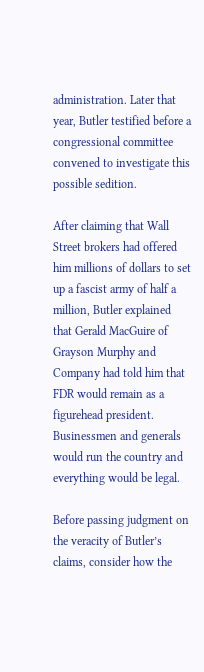administration. Later that year, Butler testified before a congressional committee convened to investigate this possible sedition.

After claiming that Wall Street brokers had offered him millions of dollars to set up a fascist army of half a million, Butler explained that Gerald MacGuire of Grayson Murphy and Company had told him that FDR would remain as a figurehead president. Businessmen and generals would run the country and everything would be legal.

Before passing judgment on the veracity of Butler’s claims, consider how the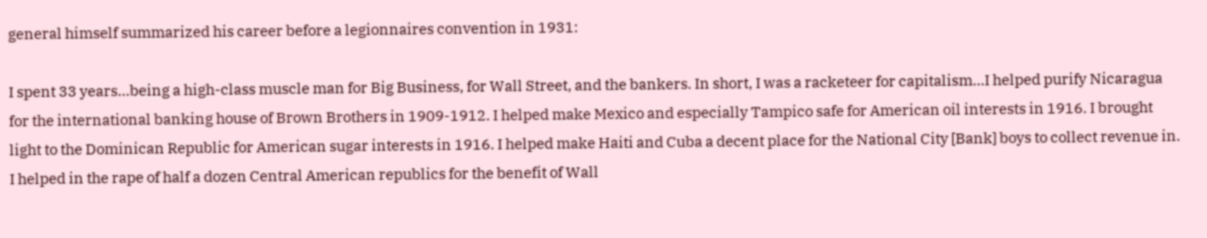general himself summarized his career before a legionnaires convention in 1931:

I spent 33 years…being a high-class muscle man for Big Business, for Wall Street, and the bankers. In short, I was a racketeer for capitalism…I helped purify Nicaragua for the international banking house of Brown Brothers in 1909-1912. I helped make Mexico and especially Tampico safe for American oil interests in 1916. I brought light to the Dominican Republic for American sugar interests in 1916. I helped make Haiti and Cuba a decent place for the National City [Bank] boys to collect revenue in. I helped in the rape of half a dozen Central American republics for the benefit of Wall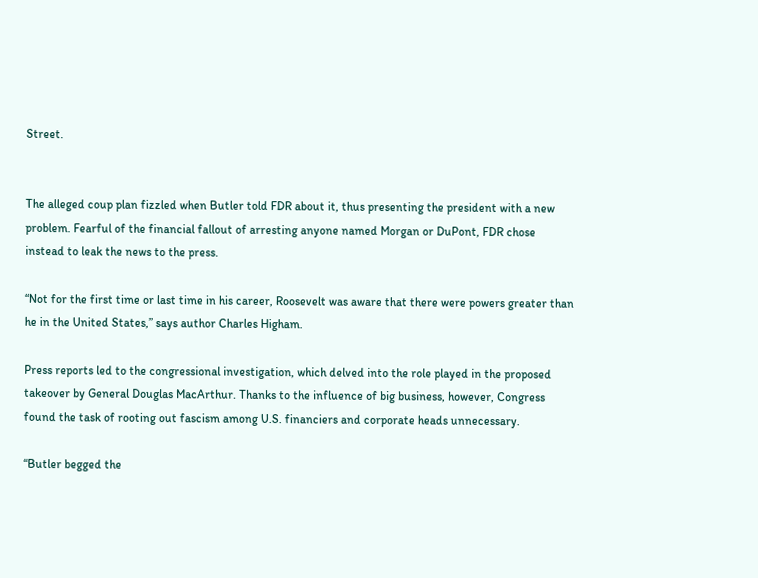Street.


The alleged coup plan fizzled when Butler told FDR about it, thus presenting the president with a new problem. Fearful of the financial fallout of arresting anyone named Morgan or DuPont, FDR chose instead to leak the news to the press.

“Not for the first time or last time in his career, Roosevelt was aware that there were powers greater than he in the United States,” says author Charles Higham.

Press reports led to the congressional investigation, which delved into the role played in the proposed takeover by General Douglas MacArthur. Thanks to the influence of big business, however, Congress found the task of rooting out fascism among U.S. financiers and corporate heads unnecessary.

“Butler begged the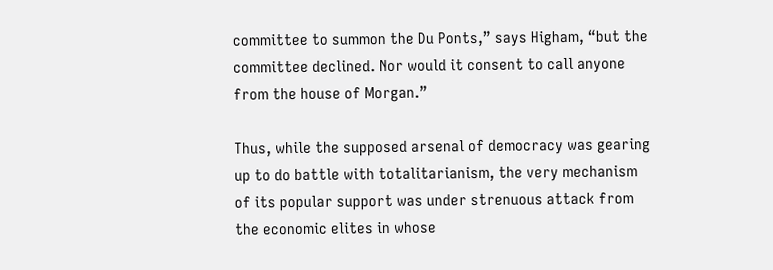committee to summon the Du Ponts,” says Higham, “but the committee declined. Nor would it consent to call anyone from the house of Morgan.”

Thus, while the supposed arsenal of democracy was gearing up to do battle with totalitarianism, the very mechanism of its popular support was under strenuous attack from the economic elites in whose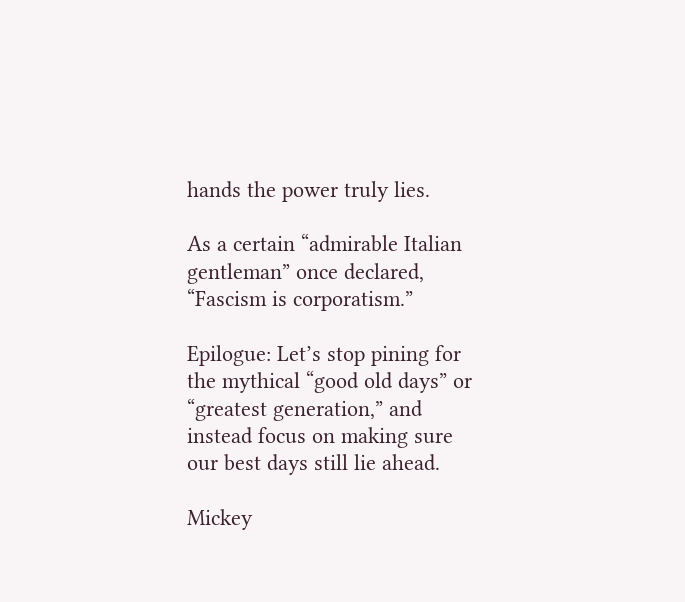hands the power truly lies.

As a certain “admirable Italian gentleman” once declared, “Fascism is corporatism.”

Epilogue: Let’s stop pining for the mythical “good old days” or “greatest generation,” and instead focus on making sure our best days still lie ahead.

Mickey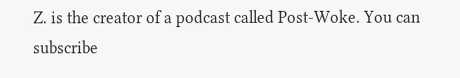Z. is the creator of a podcast called Post-Woke. You can subscribe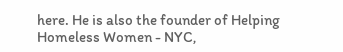here. He is also the founder of Helping Homeless Women - NYC,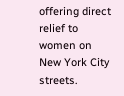offering direct relief to women on New York City streets.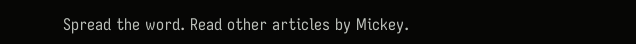Spread the word. Read other articles by Mickey.